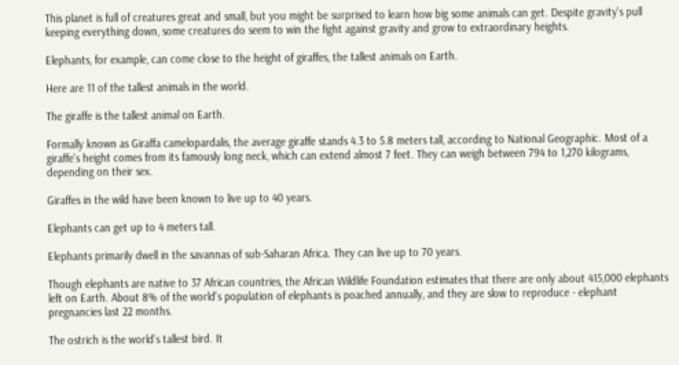This planet is full of creatures great and small, but you might be surprised to learn how big some animals can get. Despite gravity's pull keeping everything down, some creatures do seem to win the fight against gravity and grow to extraordinary heights.

Elephants, for example, can come close to the height of giraffes, the tallest animals on Earth.

Here are 11 of the tallest animals in the world.

The giraffe is the tallest animal on Earth.

Formally known as Giraffa camelopardalis, the average giraffe stands 4.3 to 5.8 meters tall, according to National Geographic. Most of a giraffe's height comes from its famously long neck, which can extend almost 7 feet. They can weigh between 794 to 1,270 kilograms, depending on their sex.

Giraffes in the wild have been known to live up to 40 years.

Elephants can get up to 4 meters tall.

Elephants primarily dwell in the savannas of sub-Saharan Africa. They can live up to 70 years.

Though elephants are native to 37 African countries, the African Wildlife Foundation estimates that there are only about 415,000 elephants left on Earth. About 8% of the world's population of elephants is poached annually, and they are slow to reproduce - elephant pregnancies last 22 months.

The ostrich is the world's tallest bird. It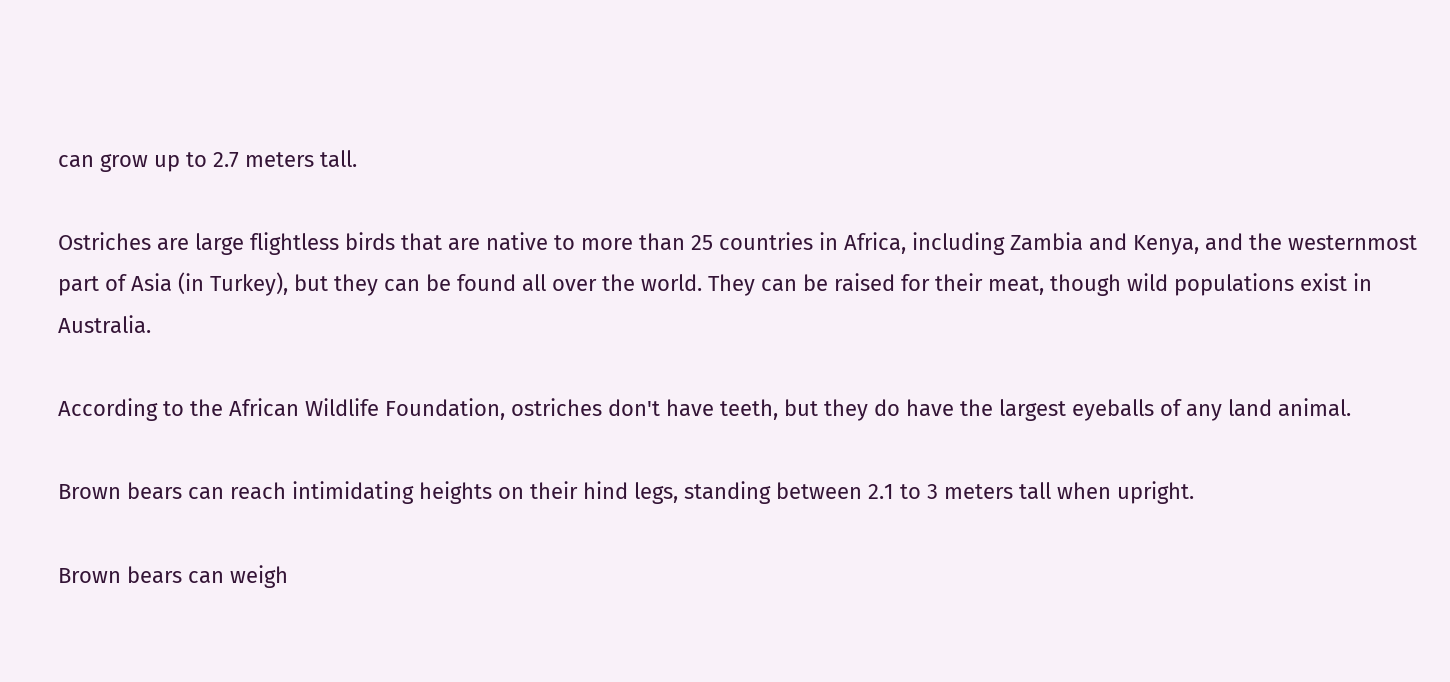can grow up to 2.7 meters tall.

Ostriches are large flightless birds that are native to more than 25 countries in Africa, including Zambia and Kenya, and the westernmost part of Asia (in Turkey), but they can be found all over the world. They can be raised for their meat, though wild populations exist in Australia.

According to the African Wildlife Foundation, ostriches don't have teeth, but they do have the largest eyeballs of any land animal.

Brown bears can reach intimidating heights on their hind legs, standing between 2.1 to 3 meters tall when upright.

Brown bears can weigh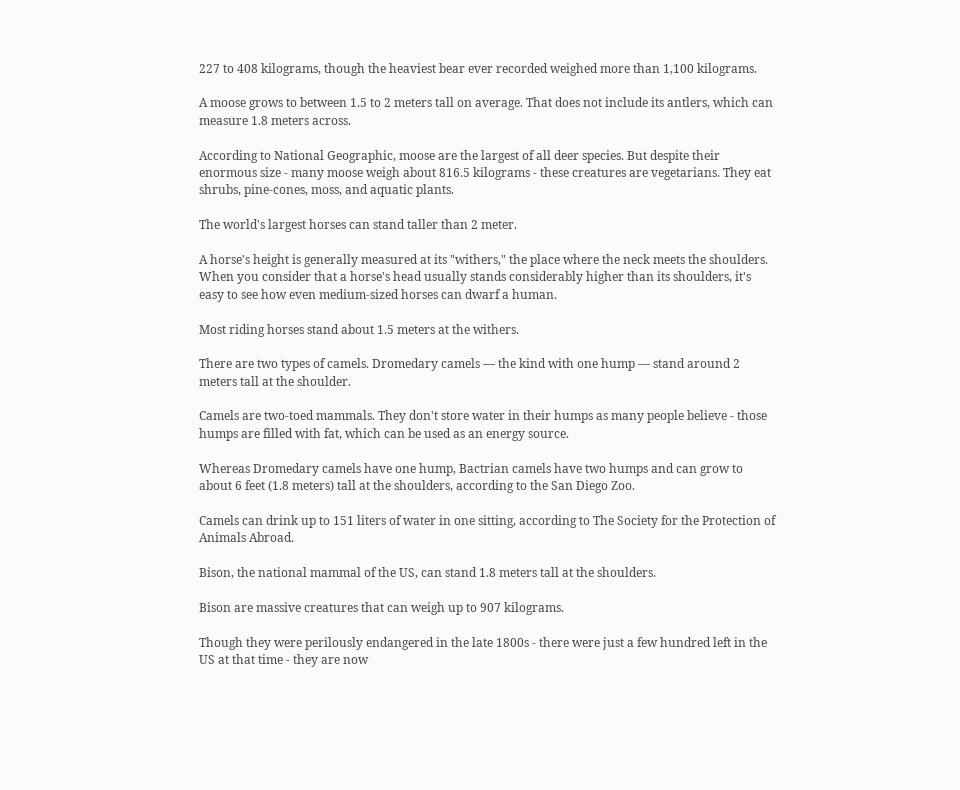227 to 408 kilograms, though the heaviest bear ever recorded weighed more than 1,100 kilograms.

A moose grows to between 1.5 to 2 meters tall on average. That does not include its antlers, which can measure 1.8 meters across.

According to National Geographic, moose are the largest of all deer species. But despite their enormous size - many moose weigh about 816.5 kilograms - these creatures are vegetarians. They eat shrubs, pine-cones, moss, and aquatic plants.

The world's largest horses can stand taller than 2 meter.

A horse's height is generally measured at its "withers," the place where the neck meets the shoulders. When you consider that a horse's head usually stands considerably higher than its shoulders, it's easy to see how even medium-sized horses can dwarf a human.

Most riding horses stand about 1.5 meters at the withers.

There are two types of camels. Dromedary camels — the kind with one hump — stand around 2 meters tall at the shoulder.

Camels are two-toed mammals. They don't store water in their humps as many people believe - those humps are filled with fat, which can be used as an energy source.

Whereas Dromedary camels have one hump, Bactrian camels have two humps and can grow to about 6 feet (1.8 meters) tall at the shoulders, according to the San Diego Zoo.

Camels can drink up to 151 liters of water in one sitting, according to The Society for the Protection of Animals Abroad.

Bison, the national mammal of the US, can stand 1.8 meters tall at the shoulders.

Bison are massive creatures that can weigh up to 907 kilograms.

Though they were perilously endangered in the late 1800s - there were just a few hundred left in the US at that time - they are now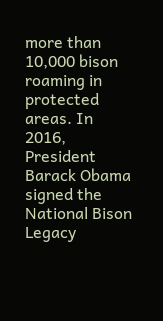more than 10,000 bison roaming in protected areas. In 2016, President Barack Obama signed the National Bison Legacy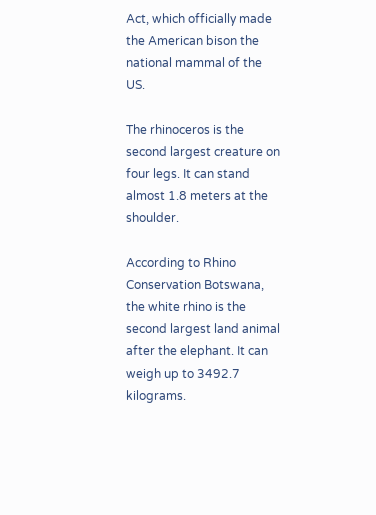Act, which officially made the American bison the national mammal of the US.

The rhinoceros is the second largest creature on four legs. It can stand almost 1.8 meters at the shoulder.

According to Rhino Conservation Botswana, the white rhino is the second largest land animal after the elephant. It can weigh up to 3492.7 kilograms.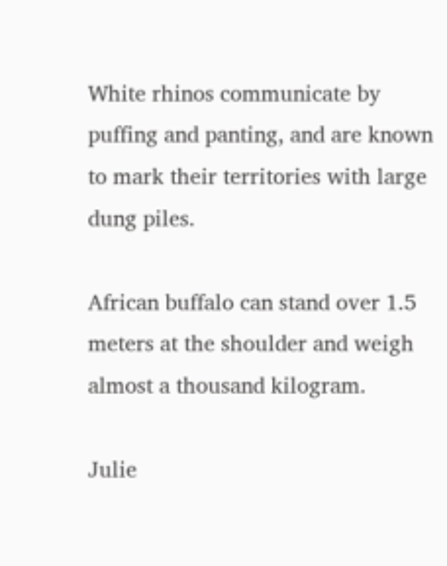White rhinos communicate by puffing and panting, and are known to mark their territories with large dung piles.

African buffalo can stand over 1.5 meters at the shoulder and weigh almost a thousand kilogram.

Julie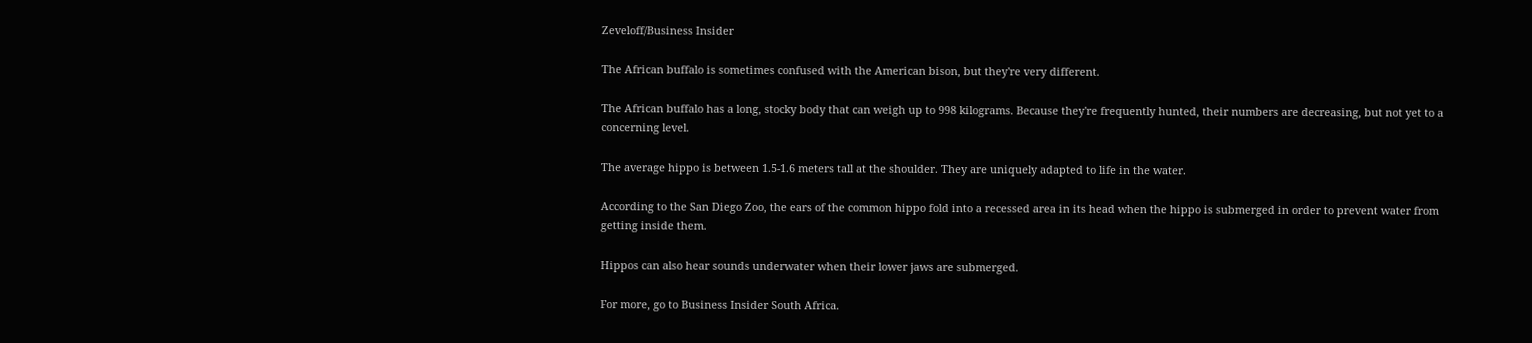Zeveloff/Business Insider

The African buffalo is sometimes confused with the American bison, but they're very different.

The African buffalo has a long, stocky body that can weigh up to 998 kilograms. Because they're frequently hunted, their numbers are decreasing, but not yet to a concerning level.

The average hippo is between 1.5-1.6 meters tall at the shoulder. They are uniquely adapted to life in the water.

According to the San Diego Zoo, the ears of the common hippo fold into a recessed area in its head when the hippo is submerged in order to prevent water from getting inside them.

Hippos can also hear sounds underwater when their lower jaws are submerged.

For more, go to Business Insider South Africa.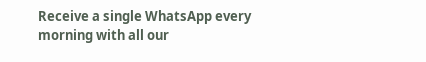Receive a single WhatsApp every morning with all our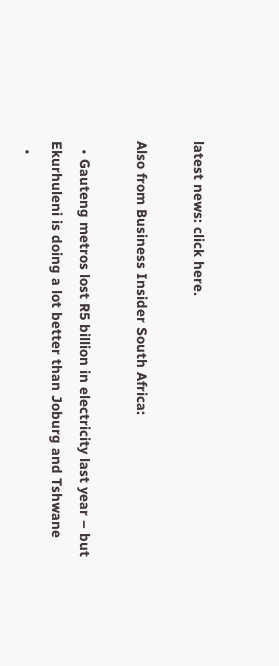latest news: click here.

Also from Business Insider South Africa:

  • Gauteng metros lost R5 billion in electricity last year – but Ekurhuleni is doing a lot better than Joburg and Tshwane
  •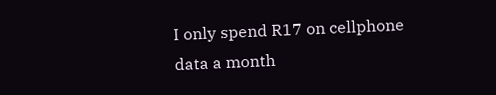I only spend R17 on cellphone data a month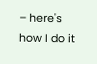– here's how I do it